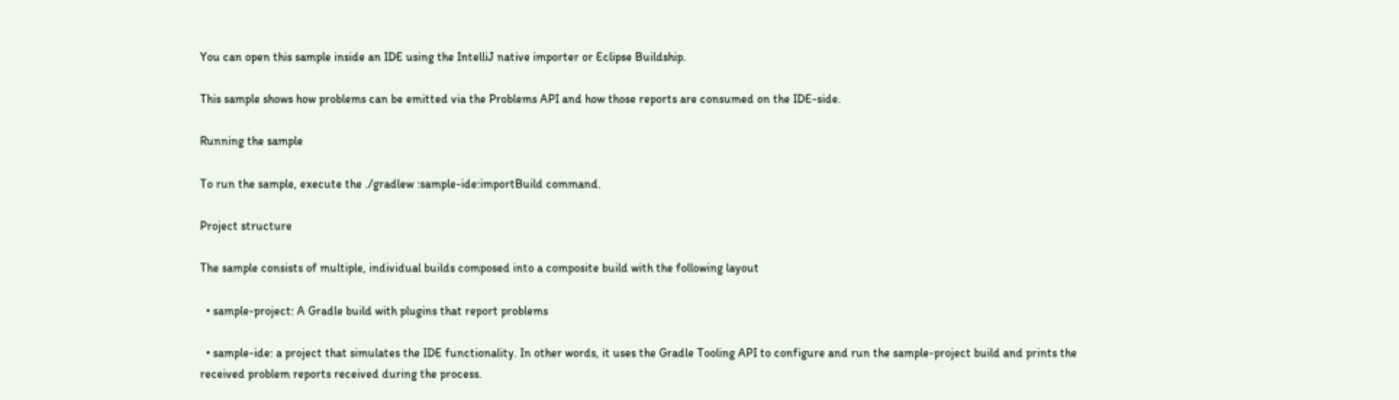You can open this sample inside an IDE using the IntelliJ native importer or Eclipse Buildship.

This sample shows how problems can be emitted via the Problems API and how those reports are consumed on the IDE-side.

Running the sample

To run the sample, execute the ./gradlew :sample-ide:importBuild command.

Project structure

The sample consists of multiple, individual builds composed into a composite build with the following layout

  • sample-project: A Gradle build with plugins that report problems

  • sample-ide: a project that simulates the IDE functionality. In other words, it uses the Gradle Tooling API to configure and run the sample-project build and prints the received problem reports received during the process.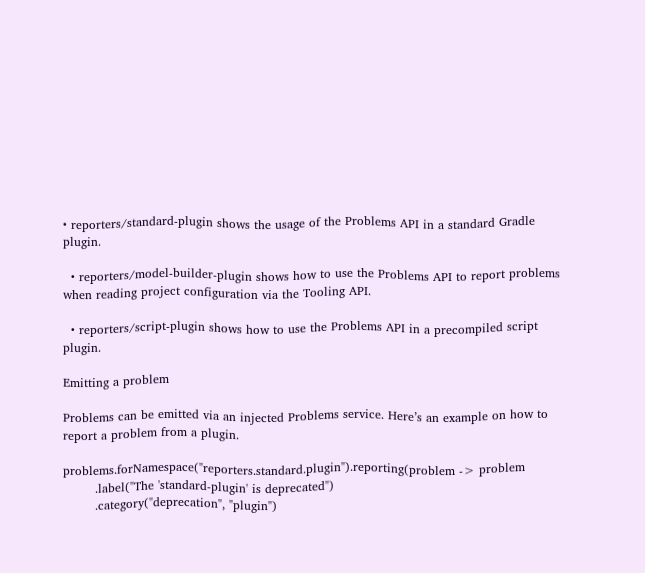• reporters/standard-plugin shows the usage of the Problems API in a standard Gradle plugin.

  • reporters/model-builder-plugin shows how to use the Problems API to report problems when reading project configuration via the Tooling API.

  • reporters/script-plugin shows how to use the Problems API in a precompiled script plugin.

Emitting a problem

Problems can be emitted via an injected Problems service. Here’s an example on how to report a problem from a plugin.

problems.forNamespace("reporters.standard.plugin").reporting(problem -> problem
        .label("The 'standard-plugin' is deprecated")
        .category("deprecation", "plugin")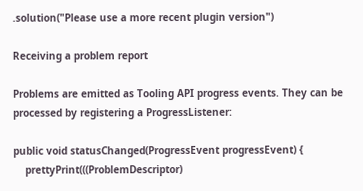.solution("Please use a more recent plugin version")

Receiving a problem report

Problems are emitted as Tooling API progress events. They can be processed by registering a ProgressListener:

public void statusChanged(ProgressEvent progressEvent) {
    prettyPrint(((ProblemDescriptor)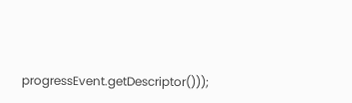progressEvent.getDescriptor()));